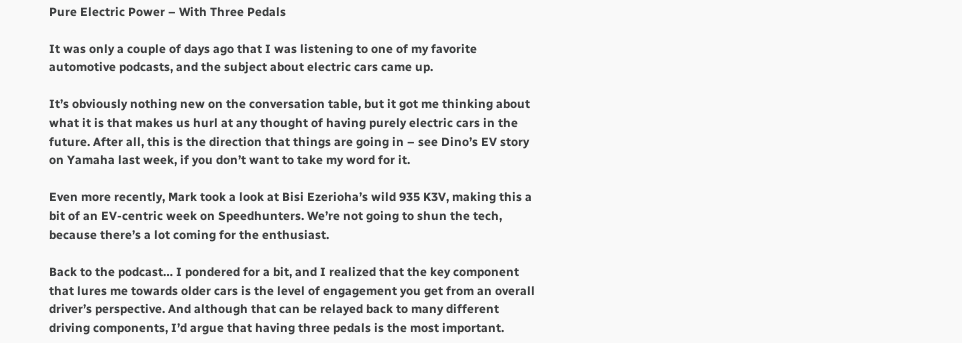Pure Electric Power – With Three Pedals

It was only a couple of days ago that I was listening to one of my favorite automotive podcasts, and the subject about electric cars came up.

It’s obviously nothing new on the conversation table, but it got me thinking about what it is that makes us hurl at any thought of having purely electric cars in the future. After all, this is the direction that things are going in – see Dino’s EV story on Yamaha last week, if you don’t want to take my word for it.

Even more recently, Mark took a look at Bisi Ezerioha’s wild 935 K3V, making this a bit of an EV-centric week on Speedhunters. We’re not going to shun the tech, because there’s a lot coming for the enthusiast.

Back to the podcast… I pondered for a bit, and I realized that the key component that lures me towards older cars is the level of engagement you get from an overall driver’s perspective. And although that can be relayed back to many different driving components, I’d argue that having three pedals is the most important.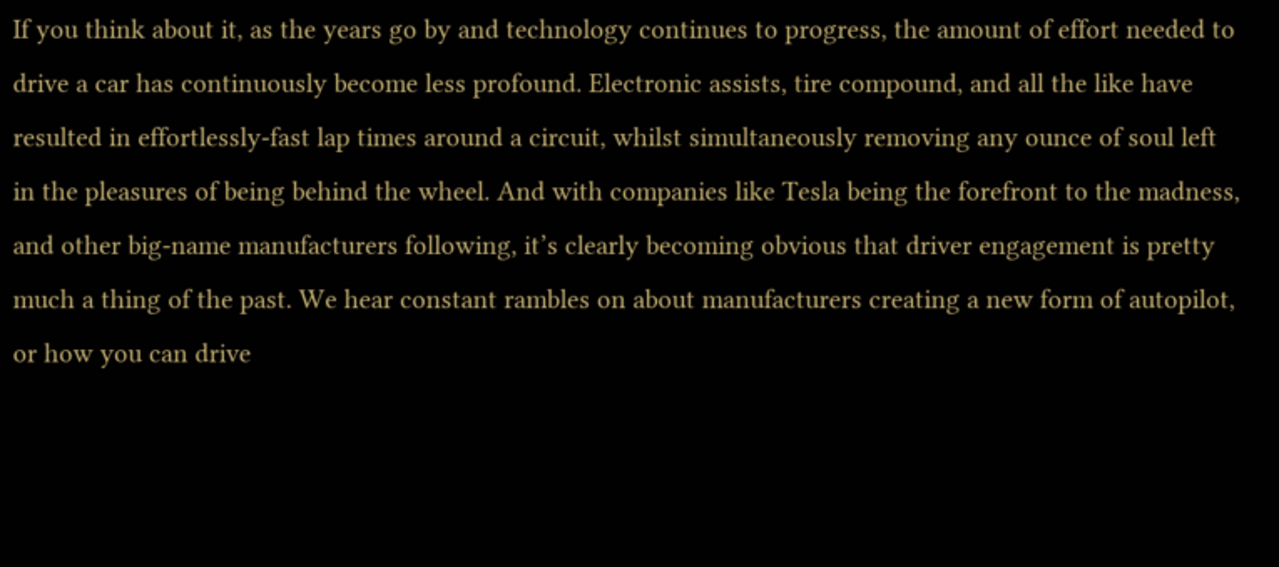If you think about it, as the years go by and technology continues to progress, the amount of effort needed to drive a car has continuously become less profound. Electronic assists, tire compound, and all the like have resulted in effortlessly-fast lap times around a circuit, whilst simultaneously removing any ounce of soul left in the pleasures of being behind the wheel. And with companies like Tesla being the forefront to the madness, and other big-name manufacturers following, it’s clearly becoming obvious that driver engagement is pretty much a thing of the past. We hear constant rambles on about manufacturers creating a new form of autopilot, or how you can drive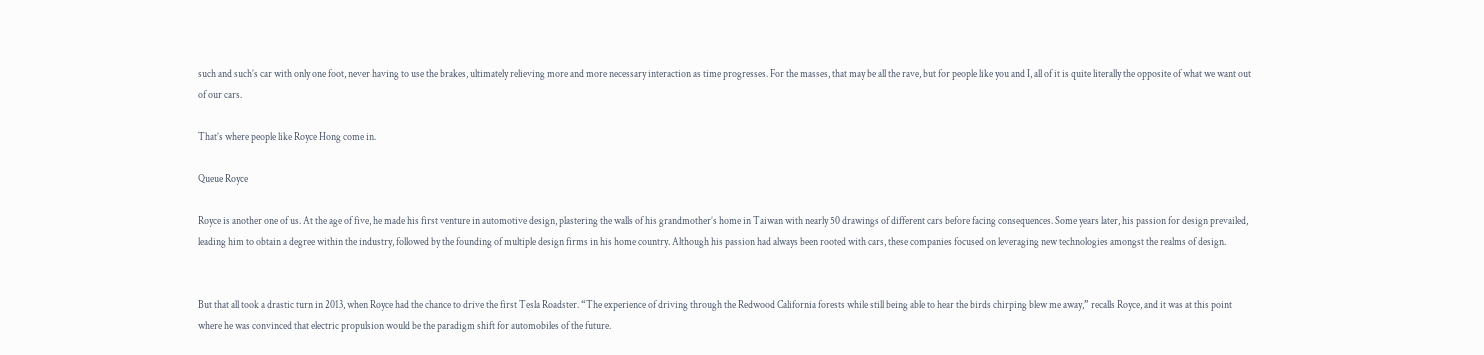such and such’s car with only one foot, never having to use the brakes, ultimately relieving more and more necessary interaction as time progresses. For the masses, that may be all the rave, but for people like you and I, all of it is quite literally the opposite of what we want out of our cars.

That’s where people like Royce Hong come in.

Queue Royce

Royce is another one of us. At the age of five, he made his first venture in automotive design, plastering the walls of his grandmother’s home in Taiwan with nearly 50 drawings of different cars before facing consequences. Some years later, his passion for design prevailed, leading him to obtain a degree within the industry, followed by the founding of multiple design firms in his home country. Although his passion had always been rooted with cars, these companies focused on leveraging new technologies amongst the realms of design.


But that all took a drastic turn in 2013, when Royce had the chance to drive the first Tesla Roadster. “The experience of driving through the Redwood California forests while still being able to hear the birds chirping blew me away,” recalls Royce, and it was at this point where he was convinced that electric propulsion would be the paradigm shift for automobiles of the future.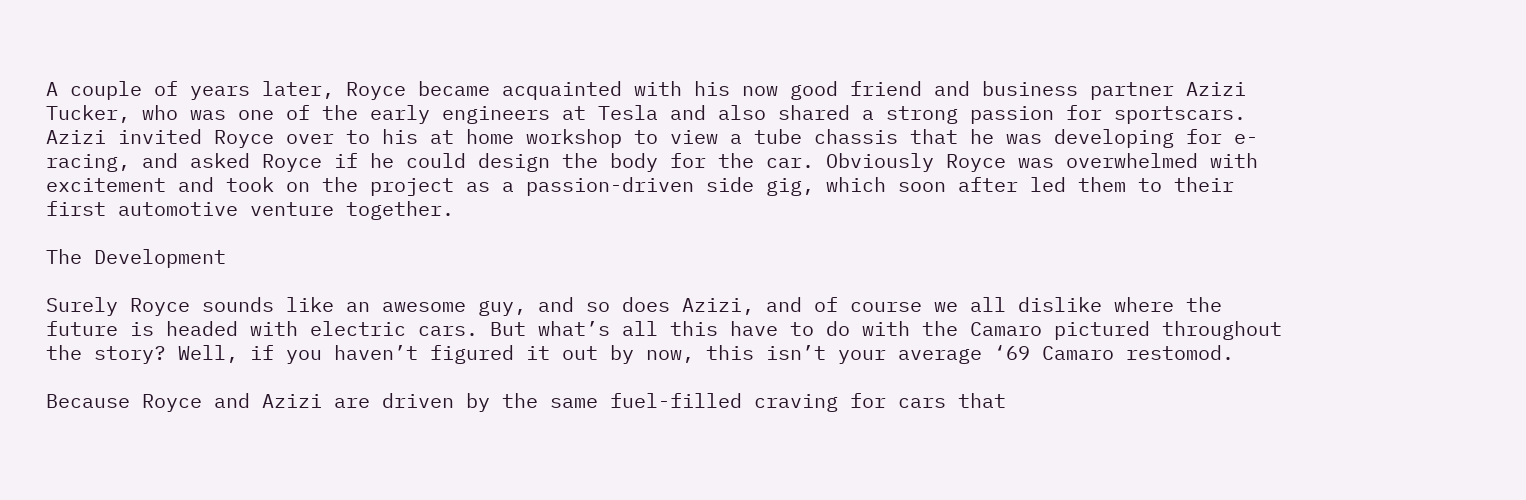A couple of years later, Royce became acquainted with his now good friend and business partner Azizi Tucker, who was one of the early engineers at Tesla and also shared a strong passion for sportscars. Azizi invited Royce over to his at home workshop to view a tube chassis that he was developing for e-racing, and asked Royce if he could design the body for the car. Obviously Royce was overwhelmed with excitement and took on the project as a passion-driven side gig, which soon after led them to their first automotive venture together.

The Development

Surely Royce sounds like an awesome guy, and so does Azizi, and of course we all dislike where the future is headed with electric cars. But what’s all this have to do with the Camaro pictured throughout the story? Well, if you haven’t figured it out by now, this isn’t your average ‘69 Camaro restomod.

Because Royce and Azizi are driven by the same fuel-filled craving for cars that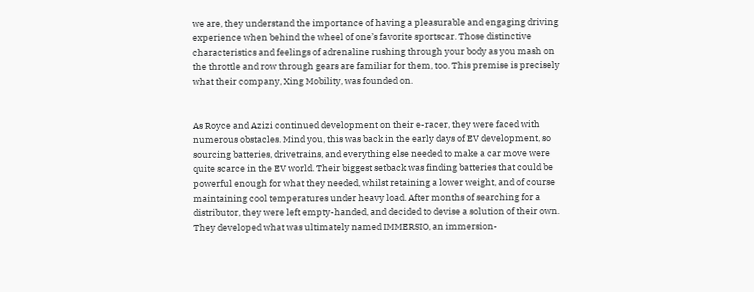we are, they understand the importance of having a pleasurable and engaging driving experience when behind the wheel of one’s favorite sportscar. Those distinctive characteristics and feelings of adrenaline rushing through your body as you mash on the throttle and row through gears are familiar for them, too. This premise is precisely what their company, Xing Mobility, was founded on.


As Royce and Azizi continued development on their e-racer, they were faced with numerous obstacles. Mind you, this was back in the early days of EV development, so sourcing batteries, drivetrains, and everything else needed to make a car move were quite scarce in the EV world. Their biggest setback was finding batteries that could be powerful enough for what they needed, whilst retaining a lower weight, and of course maintaining cool temperatures under heavy load. After months of searching for a distributor, they were left empty-handed, and decided to devise a solution of their own. They developed what was ultimately named IMMERSIO, an immersion-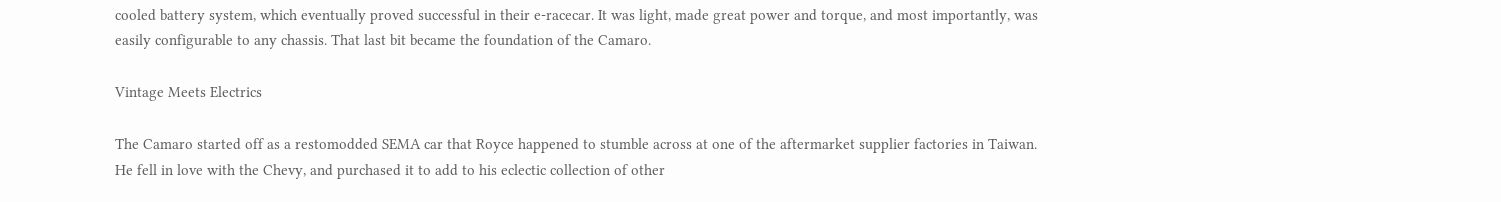cooled battery system, which eventually proved successful in their e-racecar. It was light, made great power and torque, and most importantly, was easily configurable to any chassis. That last bit became the foundation of the Camaro.

Vintage Meets Electrics

The Camaro started off as a restomodded SEMA car that Royce happened to stumble across at one of the aftermarket supplier factories in Taiwan. He fell in love with the Chevy, and purchased it to add to his eclectic collection of other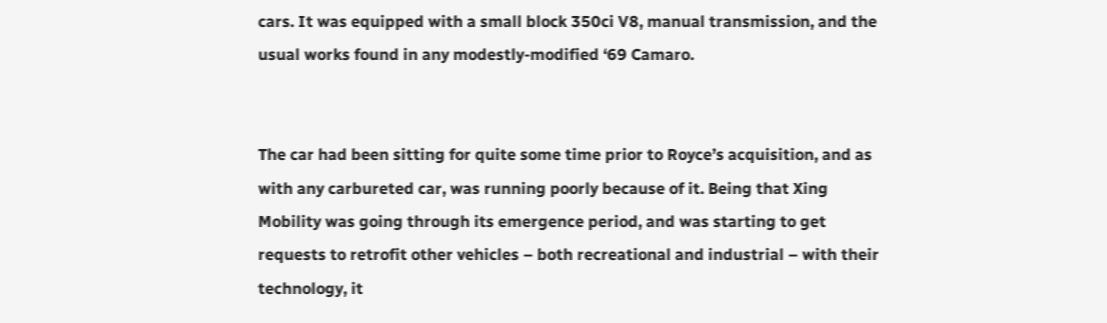cars. It was equipped with a small block 350ci V8, manual transmission, and the usual works found in any modestly-modified ‘69 Camaro.


The car had been sitting for quite some time prior to Royce’s acquisition, and as with any carbureted car, was running poorly because of it. Being that Xing Mobility was going through its emergence period, and was starting to get requests to retrofit other vehicles – both recreational and industrial – with their technology, it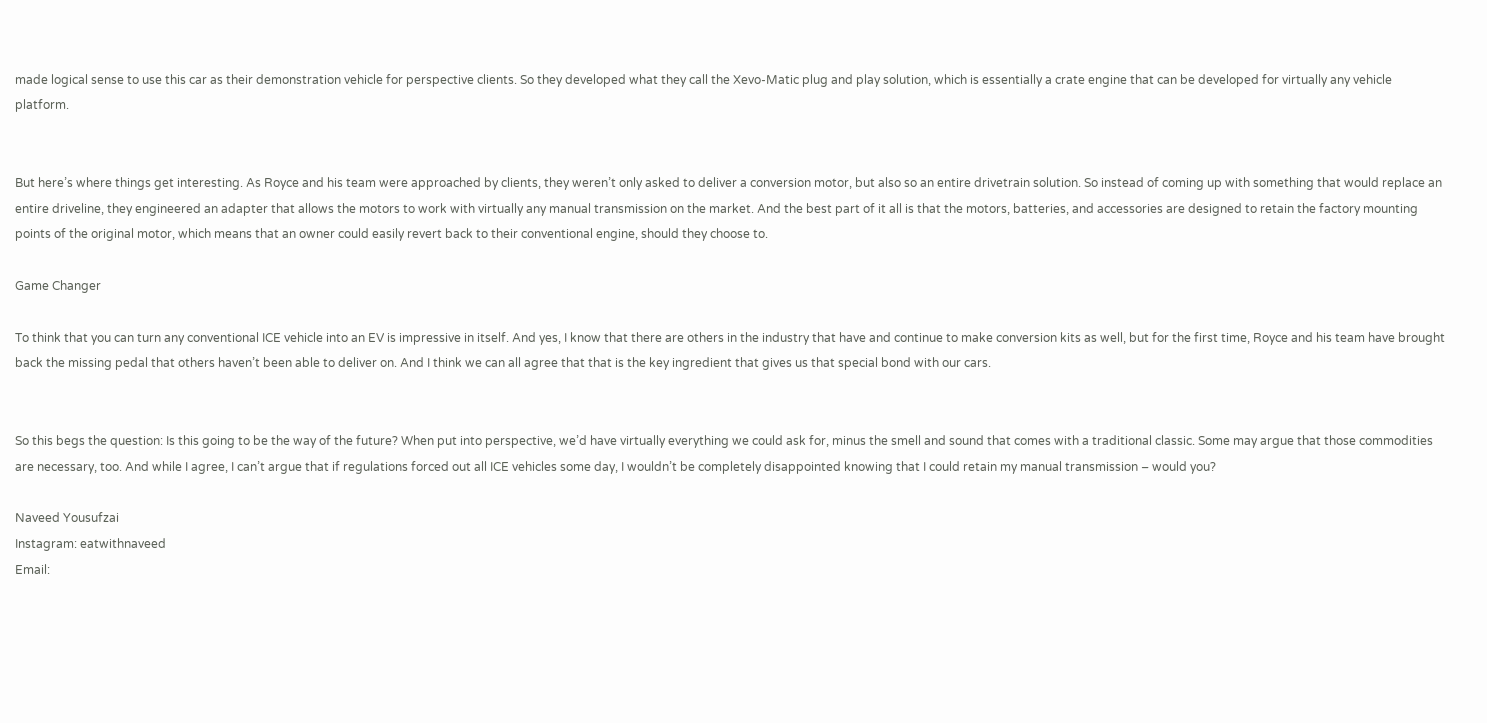made logical sense to use this car as their demonstration vehicle for perspective clients. So they developed what they call the Xevo-Matic plug and play solution, which is essentially a crate engine that can be developed for virtually any vehicle platform.


But here’s where things get interesting. As Royce and his team were approached by clients, they weren’t only asked to deliver a conversion motor, but also so an entire drivetrain solution. So instead of coming up with something that would replace an entire driveline, they engineered an adapter that allows the motors to work with virtually any manual transmission on the market. And the best part of it all is that the motors, batteries, and accessories are designed to retain the factory mounting points of the original motor, which means that an owner could easily revert back to their conventional engine, should they choose to.

Game Changer

To think that you can turn any conventional ICE vehicle into an EV is impressive in itself. And yes, I know that there are others in the industry that have and continue to make conversion kits as well, but for the first time, Royce and his team have brought back the missing pedal that others haven’t been able to deliver on. And I think we can all agree that that is the key ingredient that gives us that special bond with our cars.


So this begs the question: Is this going to be the way of the future? When put into perspective, we’d have virtually everything we could ask for, minus the smell and sound that comes with a traditional classic. Some may argue that those commodities are necessary, too. And while I agree, I can’t argue that if regulations forced out all ICE vehicles some day, I wouldn’t be completely disappointed knowing that I could retain my manual transmission – would you?

Naveed Yousufzai
Instagram: eatwithnaveed
Email: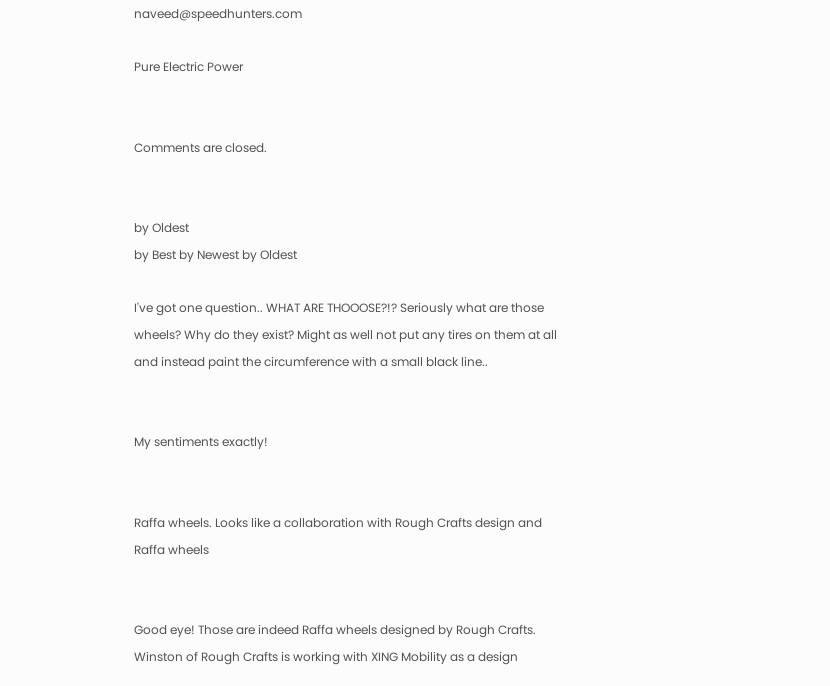naveed@speedhunters.com

Pure Electric Power


Comments are closed.


by Oldest
by Best by Newest by Oldest

I've got one question.. WHAT ARE THOOOSE?!? Seriously what are those wheels? Why do they exist? Might as well not put any tires on them at all and instead paint the circumference with a small black line..


My sentiments exactly!


Raffa wheels. Looks like a collaboration with Rough Crafts design and Raffa wheels


Good eye! Those are indeed Raffa wheels designed by Rough Crafts. Winston of Rough Crafts is working with XING Mobility as a design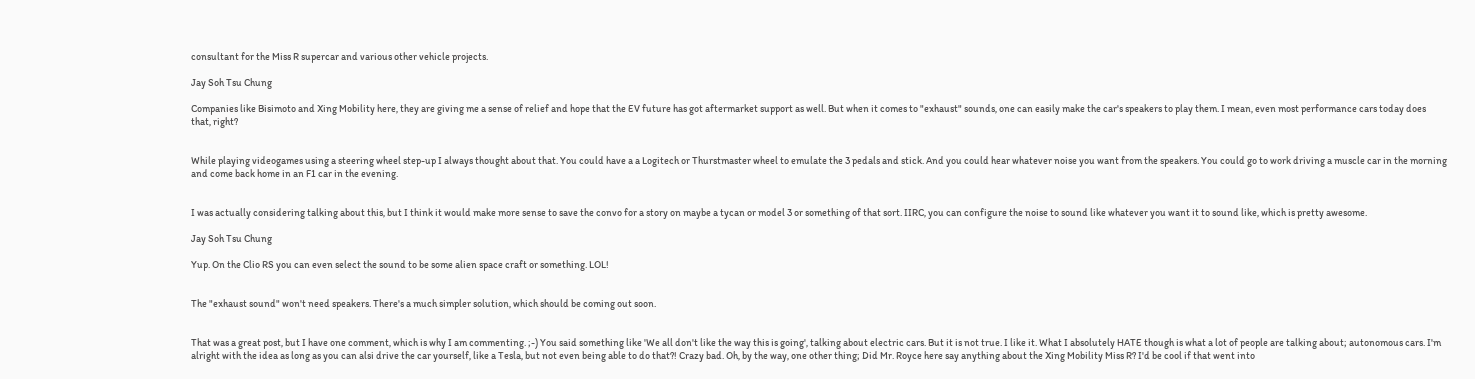consultant for the Miss R supercar and various other vehicle projects.

Jay Soh Tsu Chung

Companies like Bisimoto and Xing Mobility here, they are giving me a sense of relief and hope that the EV future has got aftermarket support as well. But when it comes to "exhaust" sounds, one can easily make the car's speakers to play them. I mean, even most performance cars today does that, right?


While playing videogames using a steering wheel step-up I always thought about that. You could have a a Logitech or Thurstmaster wheel to emulate the 3 pedals and stick. And you could hear whatever noise you want from the speakers. You could go to work driving a muscle car in the morning and come back home in an F1 car in the evening.


I was actually considering talking about this, but I think it would make more sense to save the convo for a story on maybe a tycan or model 3 or something of that sort. IIRC, you can configure the noise to sound like whatever you want it to sound like, which is pretty awesome.

Jay Soh Tsu Chung

Yup. On the Clio RS you can even select the sound to be some alien space craft or something. LOL!


The "exhaust sound" won't need speakers. There's a much simpler solution, which should be coming out soon.


That was a great post, but I have one comment, which is why I am commenting. ;-) You said something like 'We all don't like the way this is going', talking about electric cars. But it is not true. I like it. What I absolutely HATE though is what a lot of people are talking about; autonomous cars. I'm alright with the idea as long as you can alsi drive the car yourself, like a Tesla, but not even being able to do that?! Crazy bad. Oh, by the way, one other thing; Did Mr. Royce here say anything about the Xing Mobility Miss R? I'd be cool if that went into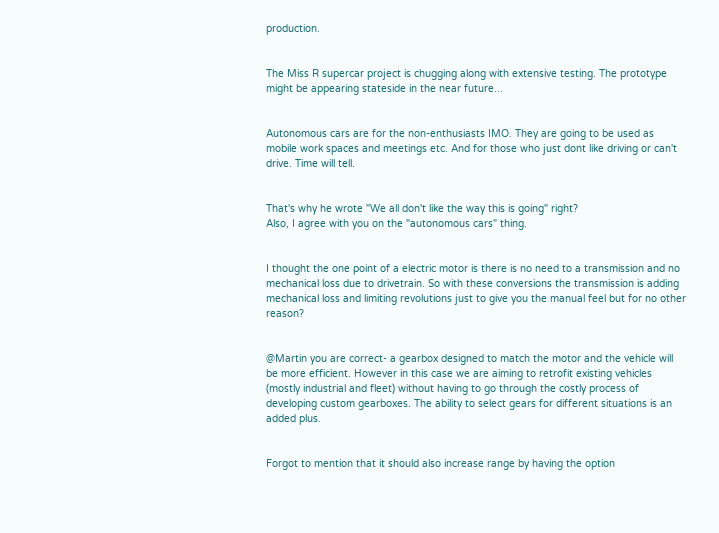production.


The Miss R supercar project is chugging along with extensive testing. The prototype might be appearing stateside in the near future...


Autonomous cars are for the non-enthusiasts IMO. They are going to be used as mobile work spaces and meetings etc. And for those who just dont like driving or can't drive. Time will tell.


That's why he wrote "We all don't like the way this is going" right?
Also, I agree with you on the "autonomous cars" thing.


I thought the one point of a electric motor is there is no need to a transmission and no mechanical loss due to drivetrain. So with these conversions the transmission is adding mechanical loss and limiting revolutions just to give you the manual feel but for no other reason?


@Martin you are correct- a gearbox designed to match the motor and the vehicle will be more efficient. However in this case we are aiming to retrofit existing vehicles (mostly industrial and fleet) without having to go through the costly process of developing custom gearboxes. The ability to select gears for different situations is an added plus.


Forgot to mention that it should also increase range by having the option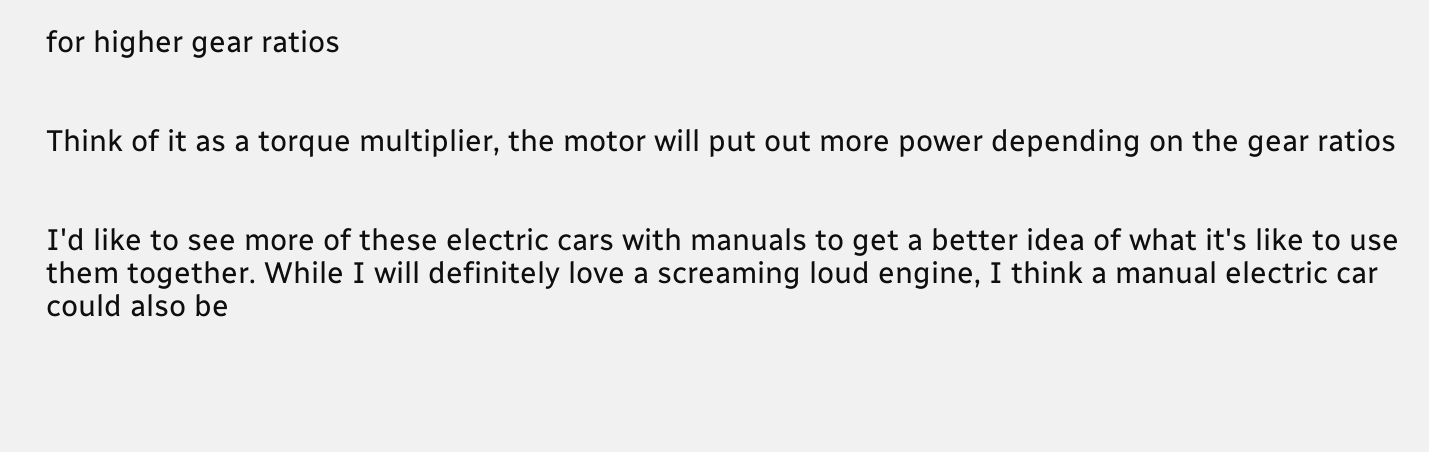for higher gear ratios


Think of it as a torque multiplier, the motor will put out more power depending on the gear ratios


I'd like to see more of these electric cars with manuals to get a better idea of what it's like to use them together. While I will definitely love a screaming loud engine, I think a manual electric car could also be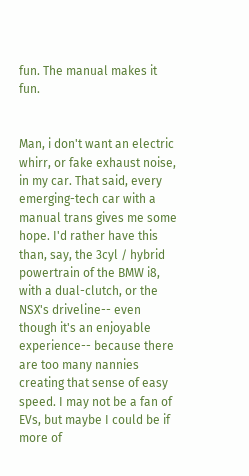fun. The manual makes it fun.


Man, i don't want an electric whirr, or fake exhaust noise, in my car. That said, every emerging-tech car with a manual trans gives me some hope. I'd rather have this than, say, the 3cyl / hybrid powertrain of the BMW i8, with a dual-clutch, or the NSX's driveline-- even though it's an enjoyable experience-- because there are too many nannies creating that sense of easy speed. I may not be a fan of EVs, but maybe I could be if more of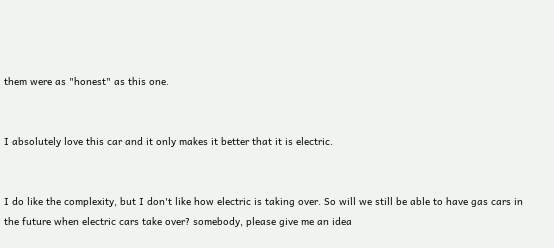them were as "honest" as this one.


I absolutely love this car and it only makes it better that it is electric.


I do like the complexity, but I don't like how electric is taking over. So will we still be able to have gas cars in the future when electric cars take over? somebody, please give me an idea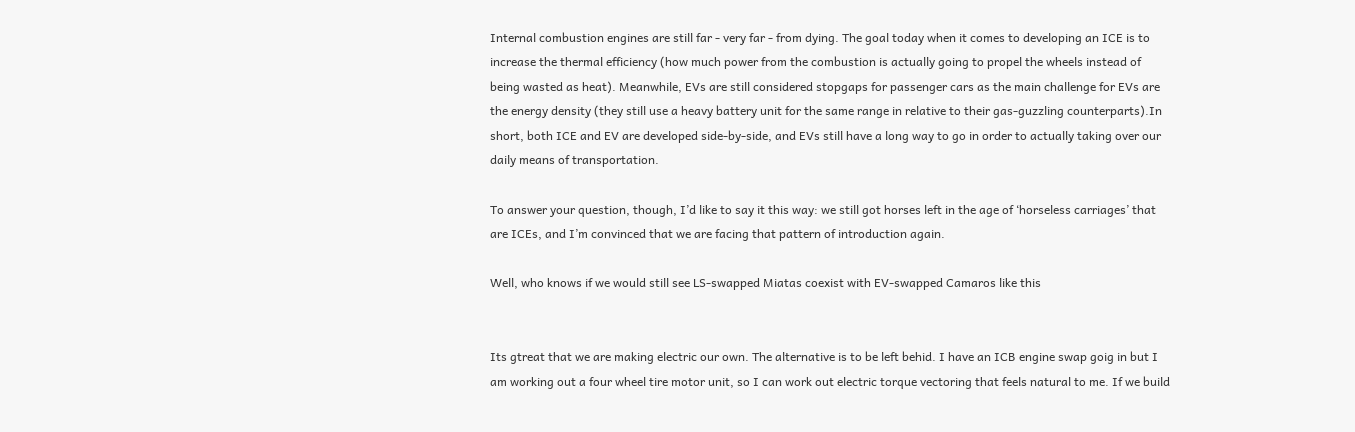Internal combustion engines are still far - very far - from dying. The goal today when it comes to developing an ICE is to increase the thermal efficiency (how much power from the combustion is actually going to propel the wheels instead of being wasted as heat). Meanwhile, EVs are still considered stopgaps for passenger cars as the main challenge for EVs are the energy density (they still use a heavy battery unit for the same range in relative to their gas-guzzling counterparts).In short, both ICE and EV are developed side-by-side, and EVs still have a long way to go in order to actually taking over our daily means of transportation.

To answer your question, though, I’d like to say it this way: we still got horses left in the age of ‘horseless carriages’ that are ICEs, and I’m convinced that we are facing that pattern of introduction again.

Well, who knows if we would still see LS-swapped Miatas coexist with EV-swapped Camaros like this


Its gtreat that we are making electric our own. The alternative is to be left behid. I have an ICB engine swap goig in but I am working out a four wheel tire motor unit, so I can work out electric torque vectoring that feels natural to me. If we build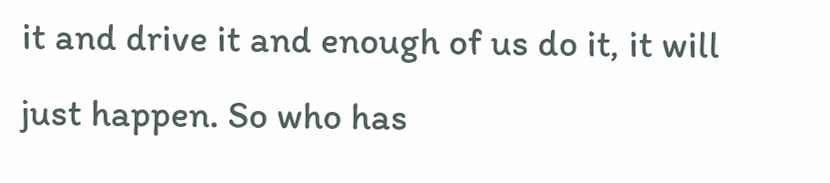it and drive it and enough of us do it, it will just happen. So who has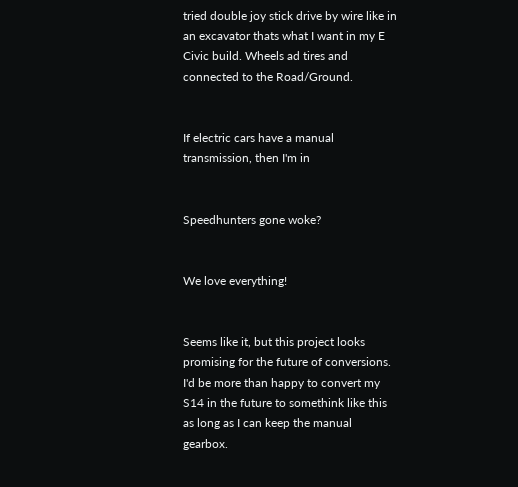tried double joy stick drive by wire like in an excavator thats what I want in my E Civic build. Wheels ad tires and connected to the Road/Ground.


If electric cars have a manual transmission, then I'm in


Speedhunters gone woke?


We love everything!


Seems like it, but this project looks promising for the future of conversions.
I'd be more than happy to convert my S14 in the future to somethink like this as long as I can keep the manual gearbox.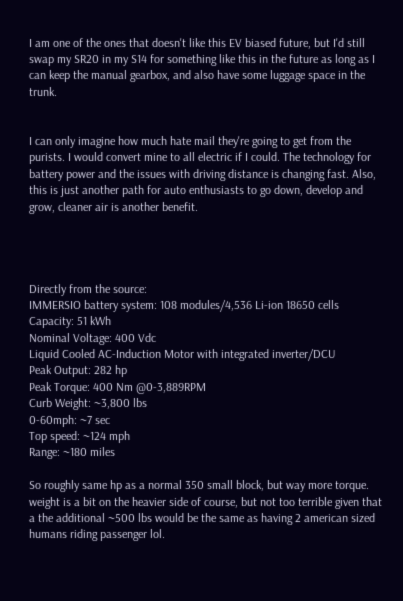I am one of the ones that doesn't like this EV biased future, but I'd still swap my SR20 in my S14 for something like this in the future as long as I can keep the manual gearbox, and also have some luggage space in the trunk.


I can only imagine how much hate mail they're going to get from the purists. I would convert mine to all electric if I could. The technology for battery power and the issues with driving distance is changing fast. Also, this is just another path for auto enthusiasts to go down, develop and grow, cleaner air is another benefit.




Directly from the source:
IMMERSIO battery system: 108 modules/4,536 Li-ion 18650 cells
Capacity: 51 kWh
Nominal Voltage: 400 Vdc
Liquid Cooled AC-Induction Motor with integrated inverter/DCU
Peak Output: 282 hp
Peak Torque: 400 Nm @0-3,889RPM
Curb Weight: ~3,800 lbs
0-60mph: ~7 sec
Top speed: ~124 mph
Range: ~180 miles

So roughly same hp as a normal 350 small block, but way more torque. weight is a bit on the heavier side of course, but not too terrible given that a the additional ~500 lbs would be the same as having 2 american sized humans riding passenger lol.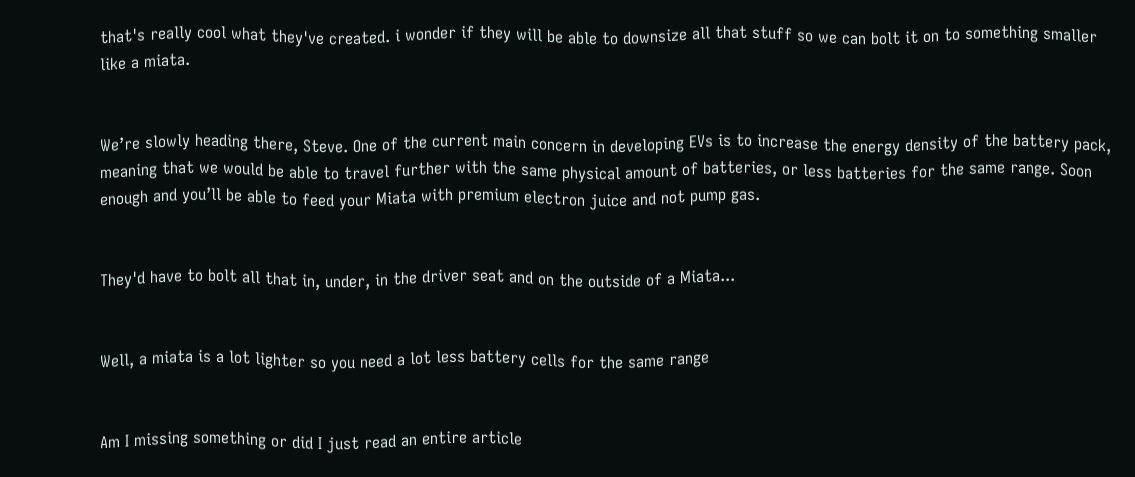that's really cool what they've created. i wonder if they will be able to downsize all that stuff so we can bolt it on to something smaller like a miata.


We’re slowly heading there, Steve. One of the current main concern in developing EVs is to increase the energy density of the battery pack, meaning that we would be able to travel further with the same physical amount of batteries, or less batteries for the same range. Soon enough and you’ll be able to feed your Miata with premium electron juice and not pump gas.


They'd have to bolt all that in, under, in the driver seat and on the outside of a Miata...


Well, a miata is a lot lighter so you need a lot less battery cells for the same range


Am I missing something or did I just read an entire article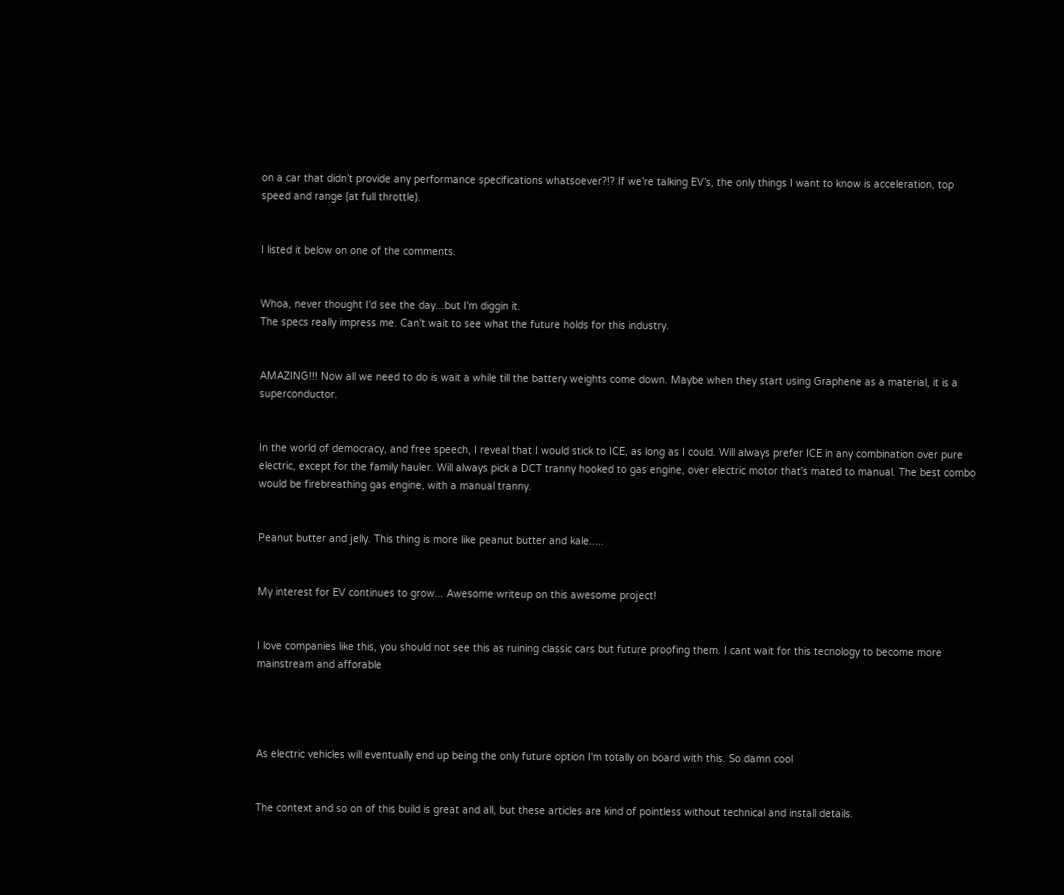on a car that didn’t provide any performance specifications whatsoever?!? If we’re talking EV’s, the only things I want to know is acceleration, top speed and range (at full throttle).


I listed it below on one of the comments.


Whoa, never thought I'd see the day...but I'm diggin it.
The specs really impress me. Can't wait to see what the future holds for this industry.


AMAZING!!! Now all we need to do is wait a while till the battery weights come down. Maybe when they start using Graphene as a material, it is a superconductor.


In the world of democracy, and free speech, I reveal that I would stick to ICE, as long as I could. Will always prefer ICE in any combination over pure electric, except for the family hauler. Will always pick a DCT tranny hooked to gas engine, over electric motor that's mated to manual. The best combo would be firebreathing gas engine, with a manual tranny.


Peanut butter and jelly. This thing is more like peanut butter and kale.....


My interest for EV continues to grow... Awesome writeup on this awesome project!


I love companies like this, you should not see this as ruining classic cars but future proofing them. I cant wait for this tecnology to become more mainstream and afforable




As electric vehicles will eventually end up being the only future option I'm totally on board with this. So damn cool


The context and so on of this build is great and all, but these articles are kind of pointless without technical and install details.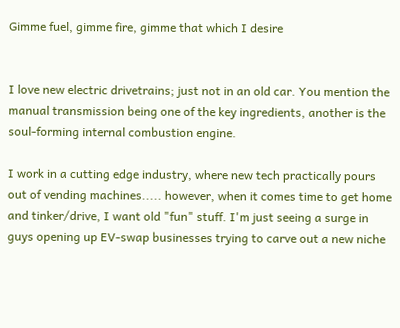Gimme fuel, gimme fire, gimme that which I desire


I love new electric drivetrains; just not in an old car. You mention the manual transmission being one of the key ingredients, another is the soul-forming internal combustion engine.

I work in a cutting edge industry, where new tech practically pours out of vending machines..... however, when it comes time to get home and tinker/drive, I want old "fun" stuff. I'm just seeing a surge in guys opening up EV-swap businesses trying to carve out a new niche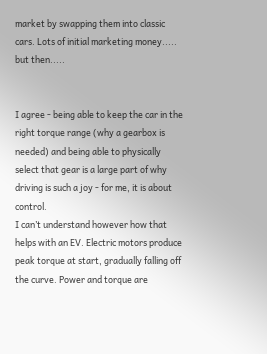market by swapping them into classic cars. Lots of initial marketing money..... but then.....


I agree - being able to keep the car in the right torque range (why a gearbox is needed) and being able to physically select that gear is a large part of why driving is such a joy - for me, it is about control.
I can’t understand however how that helps with an EV. Electric motors produce peak torque at start, gradually falling off the curve. Power and torque are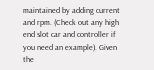maintained by adding current and rpm. (Check out any high end slot car and controller if you need an example). Given the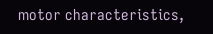motor characteristics,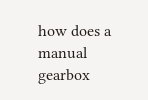how does a manual gearbox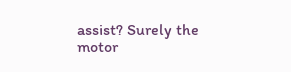assist? Surely the motor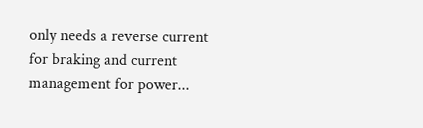only needs a reverse current for braking and current management for power...